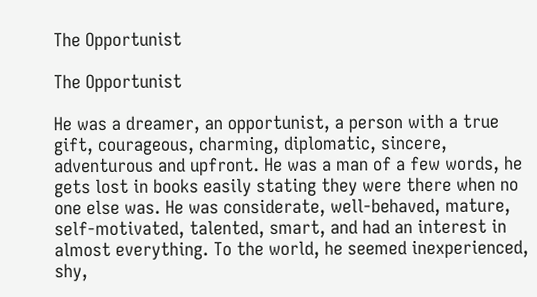The Opportunist

The Opportunist

He was a dreamer, an opportunist, a person with a true gift, courageous, charming, diplomatic, sincere, adventurous and upfront. He was a man of a few words, he gets lost in books easily stating they were there when no one else was. He was considerate, well-behaved, mature, self-motivated, talented, smart, and had an interest in almost everything. To the world, he seemed inexperienced, shy,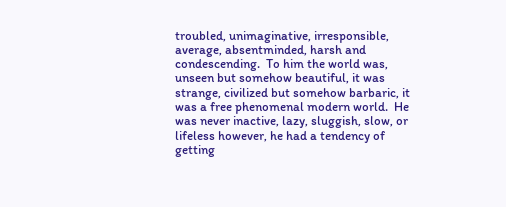troubled, unimaginative, irresponsible, average, absentminded, harsh and condescending.  To him the world was, unseen but somehow beautiful, it was strange, civilized but somehow barbaric, it was a free phenomenal modern world.  He was never inactive, lazy, sluggish, slow, or lifeless however, he had a tendency of getting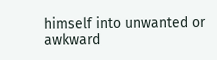himself into unwanted or awkward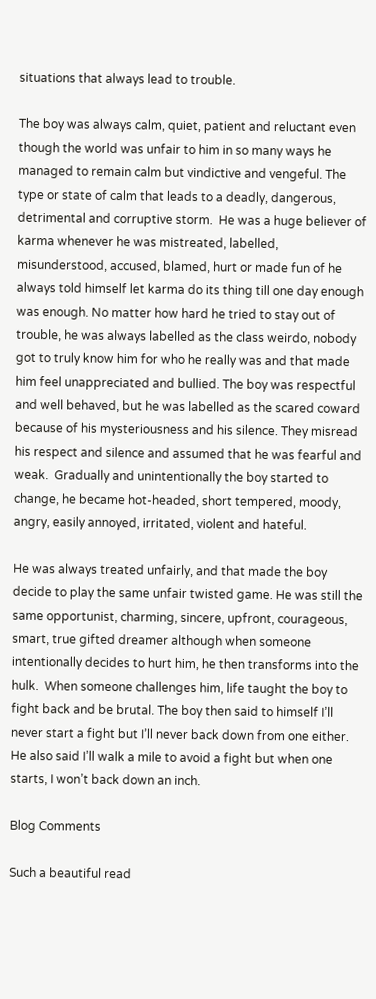situations that always lead to trouble.

The boy was always calm, quiet, patient and reluctant even though the world was unfair to him in so many ways he managed to remain calm but vindictive and vengeful. The type or state of calm that leads to a deadly, dangerous, detrimental and corruptive storm.  He was a huge believer of karma whenever he was mistreated, labelled, misunderstood, accused, blamed, hurt or made fun of he always told himself let karma do its thing till one day enough was enough. No matter how hard he tried to stay out of trouble, he was always labelled as the class weirdo, nobody got to truly know him for who he really was and that made him feel unappreciated and bullied. The boy was respectful and well behaved, but he was labelled as the scared coward because of his mysteriousness and his silence. They misread his respect and silence and assumed that he was fearful and weak.  Gradually and unintentionally the boy started to change, he became hot-headed, short tempered, moody, angry, easily annoyed, irritated, violent and hateful.

He was always treated unfairly, and that made the boy decide to play the same unfair twisted game. He was still the same opportunist, charming, sincere, upfront, courageous, smart, true gifted dreamer although when someone intentionally decides to hurt him, he then transforms into the hulk.  When someone challenges him, life taught the boy to fight back and be brutal. The boy then said to himself I’ll never start a fight but I’ll never back down from one either. He also said I’ll walk a mile to avoid a fight but when one starts, I won’t back down an inch.

Blog Comments

Such a beautiful read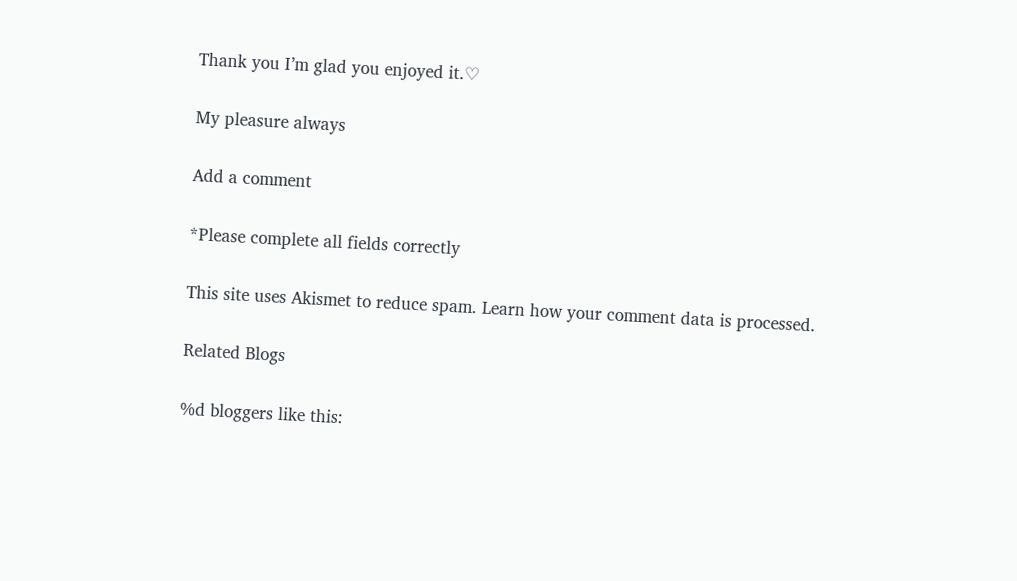Thank you I’m glad you enjoyed it.♡

My pleasure always

Add a comment

*Please complete all fields correctly

This site uses Akismet to reduce spam. Learn how your comment data is processed.

Related Blogs

%d bloggers like this: